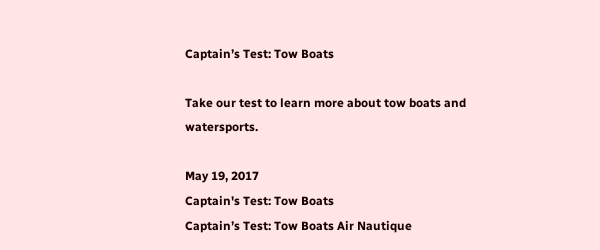Captain’s Test: Tow Boats

Take our test to learn more about tow boats and watersports.

May 19, 2017
Captain's Test: Tow Boats
Captain’s Test: Tow Boats Air Nautique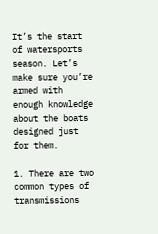It’s the start of watersports season. Let’s make sure you’re armed with enough knowledge about the boats designed just for them.

1. There are two common types of transmissions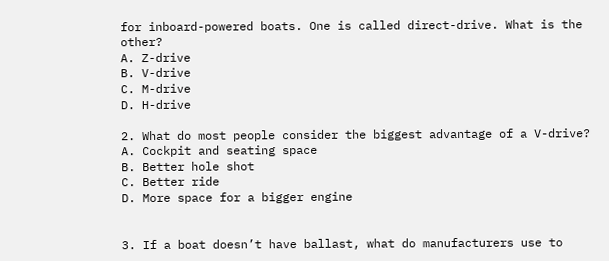for inboard-powered boats. One is called direct-drive. What is the other?
A. Z-drive
B. V-drive
C. M-drive
D. H-drive

2. What do most people consider the biggest advantage of a V-drive?
A. Cockpit and seating space
B. Better hole shot
C. Better ride
D. More space for a bigger engine


3. If a boat doesn’t have ballast, what do manufacturers use to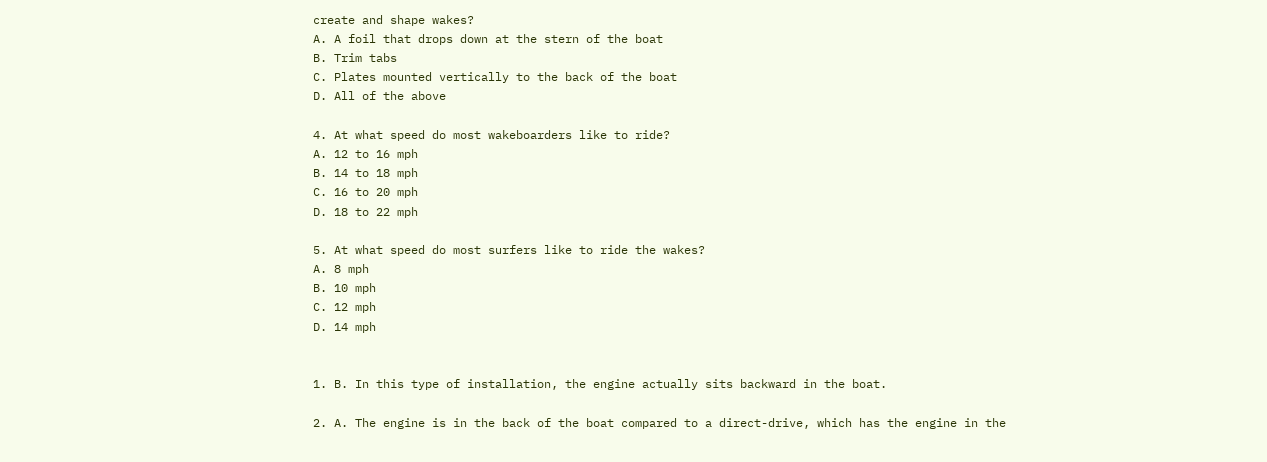create and shape wakes?
A. A foil that drops down at the stern of the boat
B. Trim tabs
C. Plates mounted vertically to the back of the boat
D. All of the above

4. At what speed do most wakeboarders like to ride?
A. 12 to 16 mph
B. 14 to 18 mph
C. 16 to 20 mph
D. 18 to 22 mph

5. At what speed do most surfers like to ride the wakes?
A. 8 mph
B. 10 mph
C. 12 mph
D. 14 mph


1. B. In this type of installation, the engine actually sits backward in the boat.

2. A. The engine is in the back of the boat compared to a direct-drive, which has the engine in the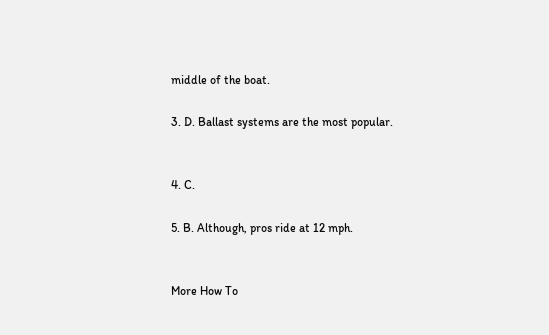middle of the boat.

3. D. Ballast systems are the most popular.


4. C.

5. B. Although, pros ride at 12 mph.


More How To